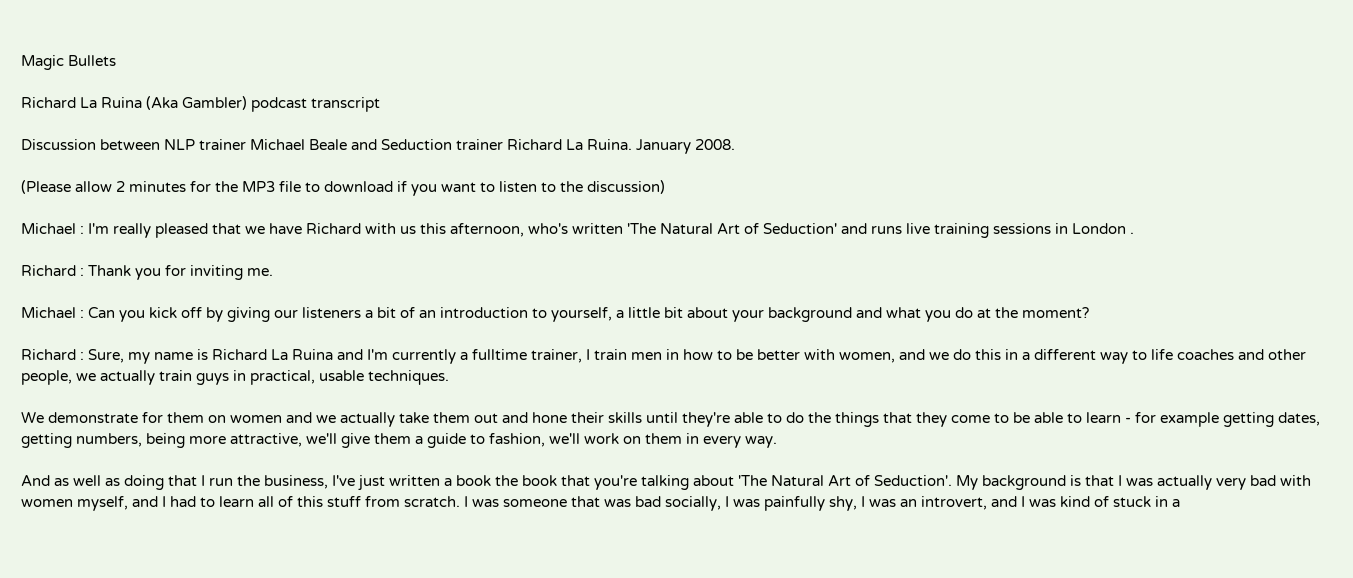Magic Bullets

Richard La Ruina (Aka Gambler) podcast transcript

Discussion between NLP trainer Michael Beale and Seduction trainer Richard La Ruina. January 2008.

(Please allow 2 minutes for the MP3 file to download if you want to listen to the discussion)

Michael : I'm really pleased that we have Richard with us this afternoon, who's written 'The Natural Art of Seduction' and runs live training sessions in London .

Richard : Thank you for inviting me.

Michael : Can you kick off by giving our listeners a bit of an introduction to yourself, a little bit about your background and what you do at the moment?

Richard : Sure, my name is Richard La Ruina and I'm currently a fulltime trainer, I train men in how to be better with women, and we do this in a different way to life coaches and other people, we actually train guys in practical, usable techniques.

We demonstrate for them on women and we actually take them out and hone their skills until they're able to do the things that they come to be able to learn - for example getting dates, getting numbers, being more attractive, we'll give them a guide to fashion, we'll work on them in every way.

And as well as doing that I run the business, I've just written a book the book that you're talking about 'The Natural Art of Seduction'. My background is that I was actually very bad with women myself, and I had to learn all of this stuff from scratch. I was someone that was bad socially, I was painfully shy, I was an introvert, and I was kind of stuck in a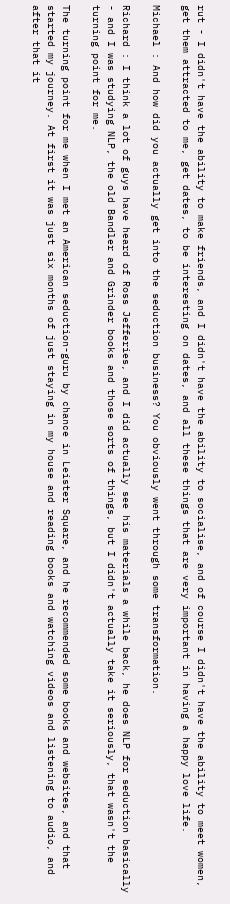rut - I didn't have the ability to make friends, and I didn't have the ability to socialise, and of course I didn't have the ability to meet women, get them attracted to me, get dates, to be interesting on dates, and all these things that are very important in having a happy love life.

Michael : And how did you actually get into the seduction business? You obviously went through some transformation.

Richard : I think a lot of guys have heard of Ross Jefferies, and I did actually see his materials a while back, he does NLP for seduction basically - and I was studying NLP, the old Bandler and Grinder books and those sorts of things, but I didn't actually take it seriously, that wasn't the turning point for me.

The turning point for me when I met an American seduction-guru by chance in Leister Square, and he recommended some books and websites, and that started my journey. At first it was just six months of just staying in my house and reading books and watching videos and listening to audio, and after that it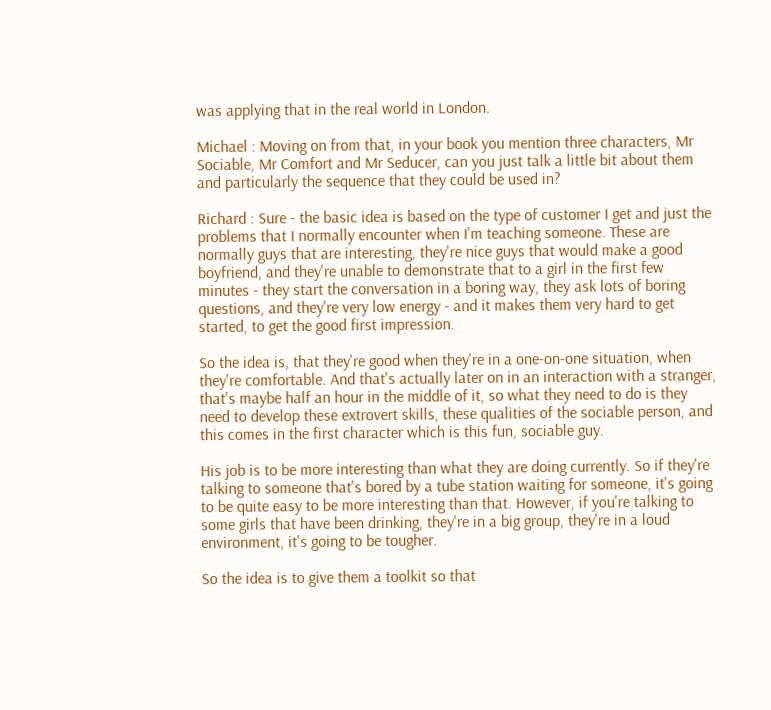was applying that in the real world in London.

Michael : Moving on from that, in your book you mention three characters, Mr Sociable, Mr Comfort and Mr Seducer, can you just talk a little bit about them and particularly the sequence that they could be used in?

Richard : Sure - the basic idea is based on the type of customer I get and just the problems that I normally encounter when I'm teaching someone. These are normally guys that are interesting, they're nice guys that would make a good boyfriend, and they're unable to demonstrate that to a girl in the first few minutes - they start the conversation in a boring way, they ask lots of boring questions, and they're very low energy - and it makes them very hard to get started, to get the good first impression.

So the idea is, that they're good when they're in a one-on-one situation, when they're comfortable. And that's actually later on in an interaction with a stranger, that's maybe half an hour in the middle of it, so what they need to do is they need to develop these extrovert skills, these qualities of the sociable person, and this comes in the first character which is this fun, sociable guy.

His job is to be more interesting than what they are doing currently. So if they're talking to someone that's bored by a tube station waiting for someone, it's going to be quite easy to be more interesting than that. However, if you're talking to some girls that have been drinking, they're in a big group, they're in a loud environment, it's going to be tougher.

So the idea is to give them a toolkit so that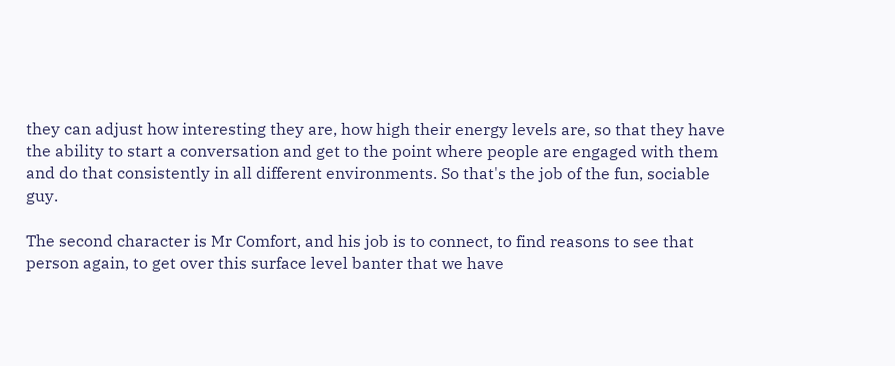they can adjust how interesting they are, how high their energy levels are, so that they have the ability to start a conversation and get to the point where people are engaged with them and do that consistently in all different environments. So that's the job of the fun, sociable guy.

The second character is Mr Comfort, and his job is to connect, to find reasons to see that person again, to get over this surface level banter that we have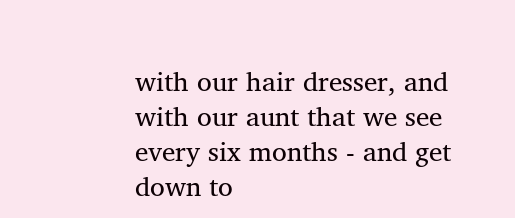with our hair dresser, and with our aunt that we see every six months - and get down to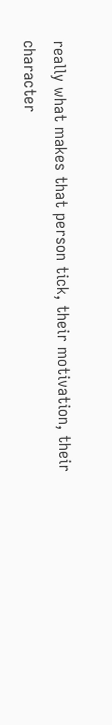really what makes that person tick, their motivation, their character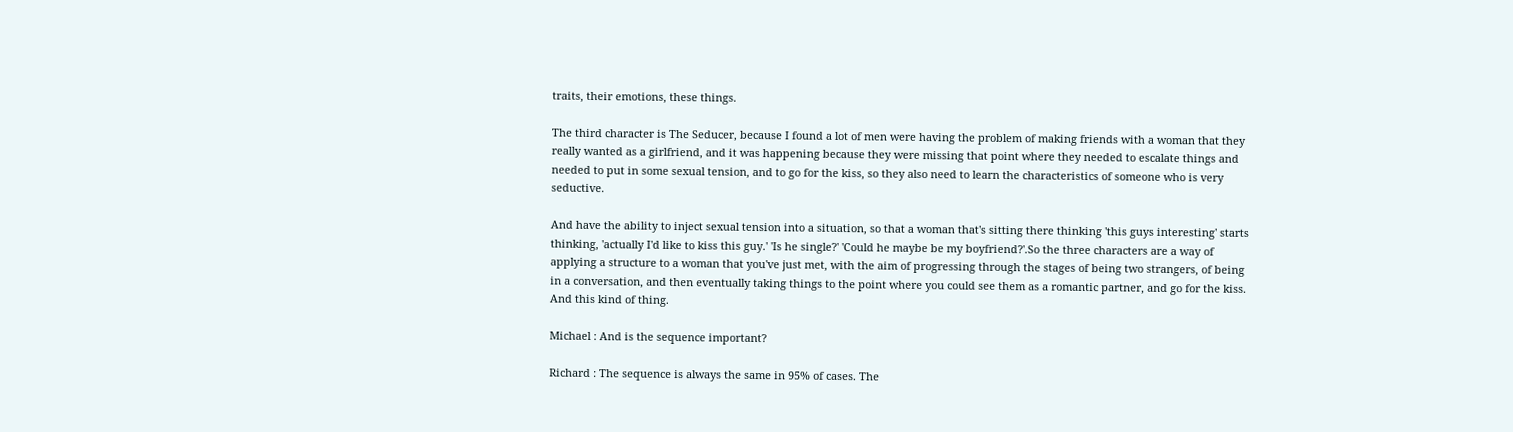traits, their emotions, these things.

The third character is The Seducer, because I found a lot of men were having the problem of making friends with a woman that they really wanted as a girlfriend, and it was happening because they were missing that point where they needed to escalate things and needed to put in some sexual tension, and to go for the kiss, so they also need to learn the characteristics of someone who is very seductive.

And have the ability to inject sexual tension into a situation, so that a woman that's sitting there thinking 'this guys interesting' starts thinking, 'actually I'd like to kiss this guy.' 'Is he single?' 'Could he maybe be my boyfriend?'.So the three characters are a way of applying a structure to a woman that you've just met, with the aim of progressing through the stages of being two strangers, of being in a conversation, and then eventually taking things to the point where you could see them as a romantic partner, and go for the kiss. And this kind of thing.

Michael : And is the sequence important?

Richard : The sequence is always the same in 95% of cases. The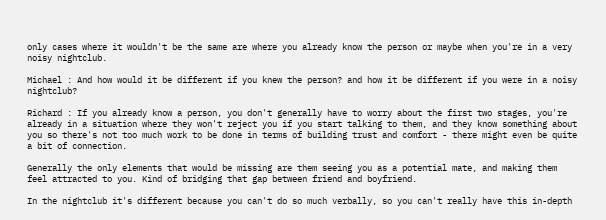only cases where it wouldn't be the same are where you already know the person or maybe when you're in a very noisy nightclub.

Michael : And how would it be different if you knew the person? and how it be different if you were in a noisy nightclub?

Richard : If you already know a person, you don't generally have to worry about the first two stages, you're already in a situation where they won't reject you if you start talking to them, and they know something about you so there's not too much work to be done in terms of building trust and comfort - there might even be quite a bit of connection.

Generally the only elements that would be missing are them seeing you as a potential mate, and making them feel attracted to you. Kind of bridging that gap between friend and boyfriend.

In the nightclub it's different because you can't do so much verbally, so you can't really have this in-depth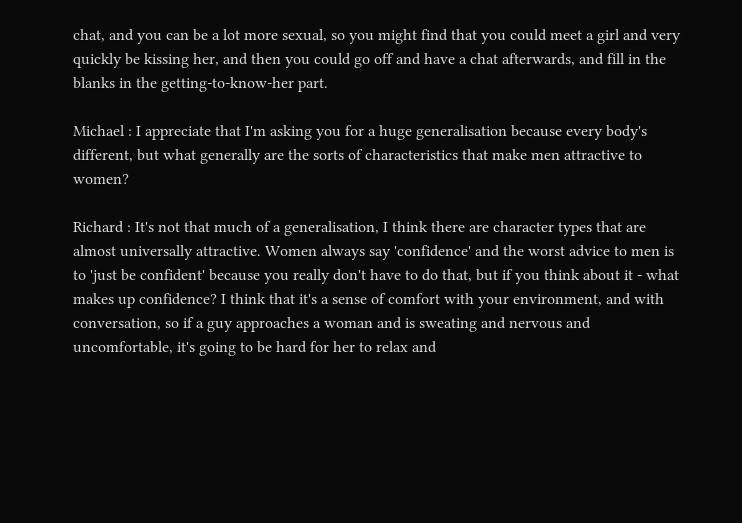chat, and you can be a lot more sexual, so you might find that you could meet a girl and very quickly be kissing her, and then you could go off and have a chat afterwards, and fill in the blanks in the getting-to-know-her part.

Michael : I appreciate that I'm asking you for a huge generalisation because every body's different, but what generally are the sorts of characteristics that make men attractive to women?

Richard : It's not that much of a generalisation, I think there are character types that are almost universally attractive. Women always say 'confidence' and the worst advice to men is to 'just be confident' because you really don't have to do that, but if you think about it - what makes up confidence? I think that it's a sense of comfort with your environment, and with conversation, so if a guy approaches a woman and is sweating and nervous and uncomfortable, it's going to be hard for her to relax and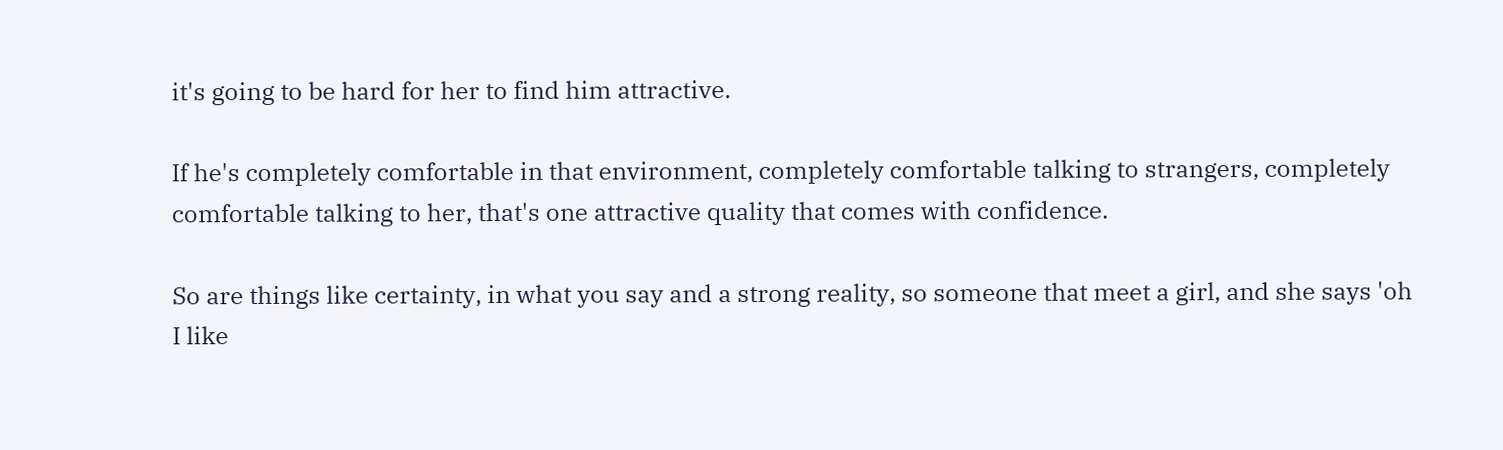it's going to be hard for her to find him attractive.

If he's completely comfortable in that environment, completely comfortable talking to strangers, completely comfortable talking to her, that's one attractive quality that comes with confidence.

So are things like certainty, in what you say and a strong reality, so someone that meet a girl, and she says 'oh I like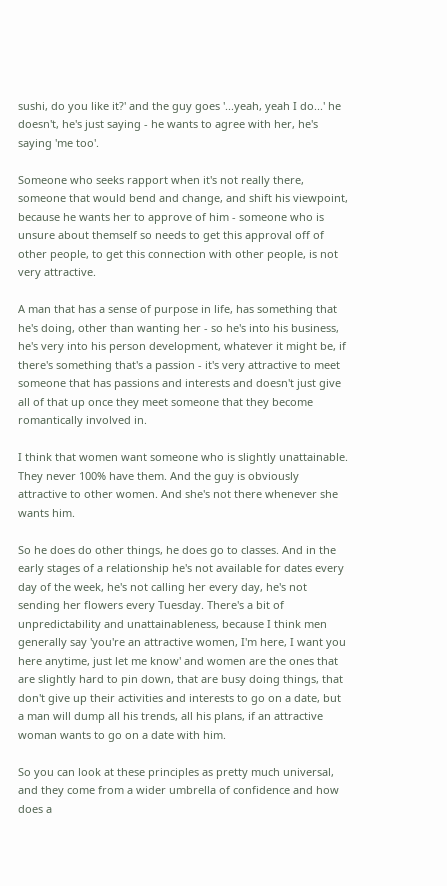sushi, do you like it?' and the guy goes '...yeah, yeah I do...' he doesn't, he's just saying - he wants to agree with her, he's saying 'me too'.

Someone who seeks rapport when it's not really there, someone that would bend and change, and shift his viewpoint, because he wants her to approve of him - someone who is unsure about themself so needs to get this approval off of other people, to get this connection with other people, is not very attractive.

A man that has a sense of purpose in life, has something that he's doing, other than wanting her - so he's into his business, he's very into his person development, whatever it might be, if there's something that's a passion - it's very attractive to meet someone that has passions and interests and doesn't just give all of that up once they meet someone that they become romantically involved in.

I think that women want someone who is slightly unattainable. They never 100% have them. And the guy is obviously attractive to other women. And she's not there whenever she wants him.

So he does do other things, he does go to classes. And in the early stages of a relationship he's not available for dates every day of the week, he's not calling her every day, he's not sending her flowers every Tuesday. There's a bit of unpredictability and unattainableness, because I think men generally say 'you're an attractive women, I'm here, I want you here anytime, just let me know' and women are the ones that are slightly hard to pin down, that are busy doing things, that don't give up their activities and interests to go on a date, but a man will dump all his trends, all his plans, if an attractive woman wants to go on a date with him.

So you can look at these principles as pretty much universal, and they come from a wider umbrella of confidence and how does a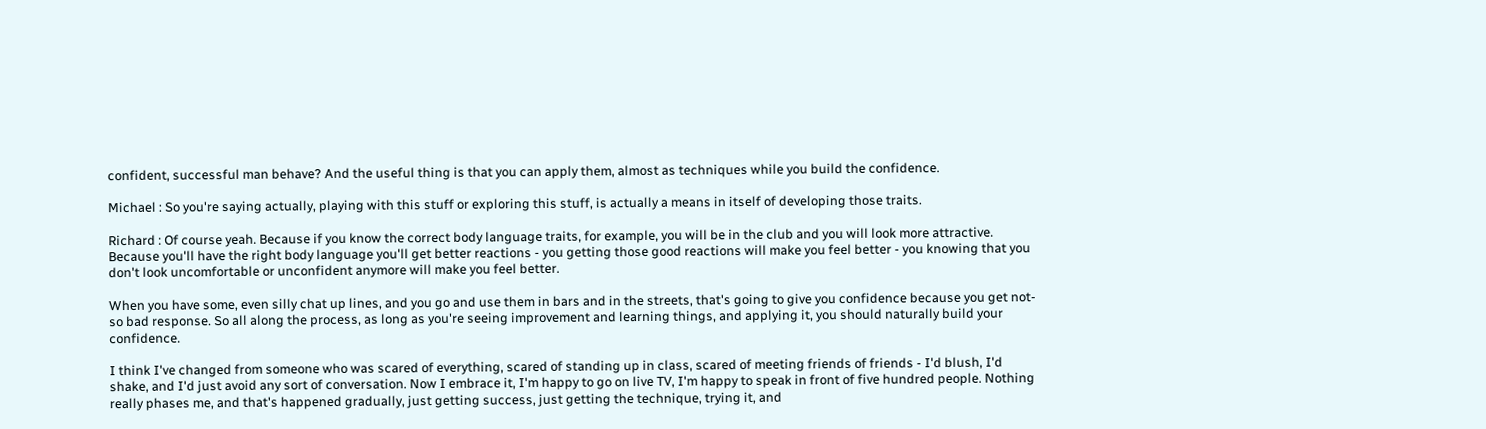confident, successful man behave? And the useful thing is that you can apply them, almost as techniques while you build the confidence.

Michael : So you're saying actually, playing with this stuff or exploring this stuff, is actually a means in itself of developing those traits.

Richard : Of course yeah. Because if you know the correct body language traits, for example, you will be in the club and you will look more attractive. Because you'll have the right body language you'll get better reactions - you getting those good reactions will make you feel better - you knowing that you don't look uncomfortable or unconfident anymore will make you feel better.

When you have some, even silly chat up lines, and you go and use them in bars and in the streets, that's going to give you confidence because you get not-so bad response. So all along the process, as long as you're seeing improvement and learning things, and applying it, you should naturally build your confidence.

I think I've changed from someone who was scared of everything, scared of standing up in class, scared of meeting friends of friends - I'd blush, I'd shake, and I'd just avoid any sort of conversation. Now I embrace it, I'm happy to go on live TV, I'm happy to speak in front of five hundred people. Nothing really phases me, and that's happened gradually, just getting success, just getting the technique, trying it, and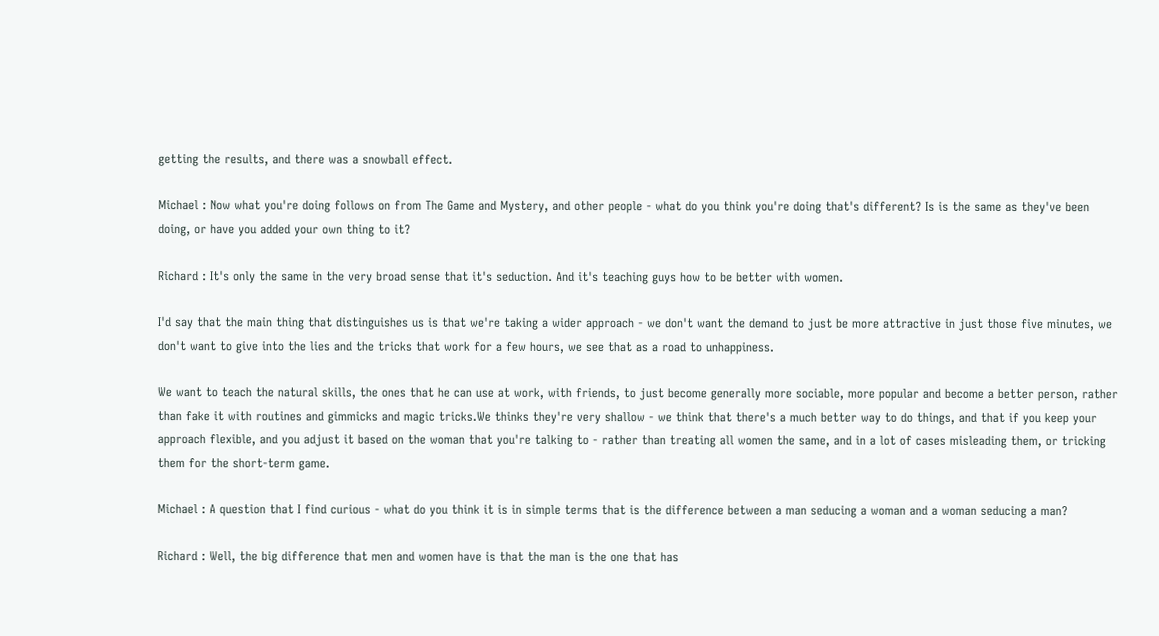getting the results, and there was a snowball effect.

Michael : Now what you're doing follows on from The Game and Mystery, and other people - what do you think you're doing that's different? Is is the same as they've been doing, or have you added your own thing to it?

Richard : It's only the same in the very broad sense that it's seduction. And it's teaching guys how to be better with women.

I'd say that the main thing that distinguishes us is that we're taking a wider approach - we don't want the demand to just be more attractive in just those five minutes, we don't want to give into the lies and the tricks that work for a few hours, we see that as a road to unhappiness.

We want to teach the natural skills, the ones that he can use at work, with friends, to just become generally more sociable, more popular and become a better person, rather than fake it with routines and gimmicks and magic tricks.We thinks they're very shallow - we think that there's a much better way to do things, and that if you keep your approach flexible, and you adjust it based on the woman that you're talking to - rather than treating all women the same, and in a lot of cases misleading them, or tricking them for the short-term game.

Michael : A question that I find curious - what do you think it is in simple terms that is the difference between a man seducing a woman and a woman seducing a man?

Richard : Well, the big difference that men and women have is that the man is the one that has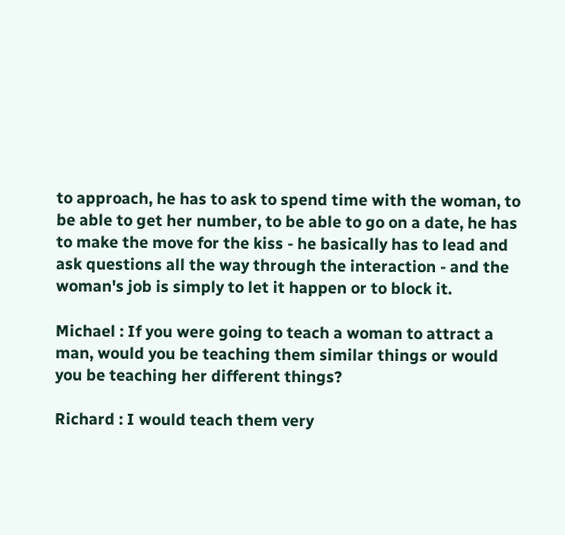to approach, he has to ask to spend time with the woman, to be able to get her number, to be able to go on a date, he has to make the move for the kiss - he basically has to lead and ask questions all the way through the interaction - and the woman's job is simply to let it happen or to block it.

Michael : If you were going to teach a woman to attract a man, would you be teaching them similar things or would you be teaching her different things?

Richard : I would teach them very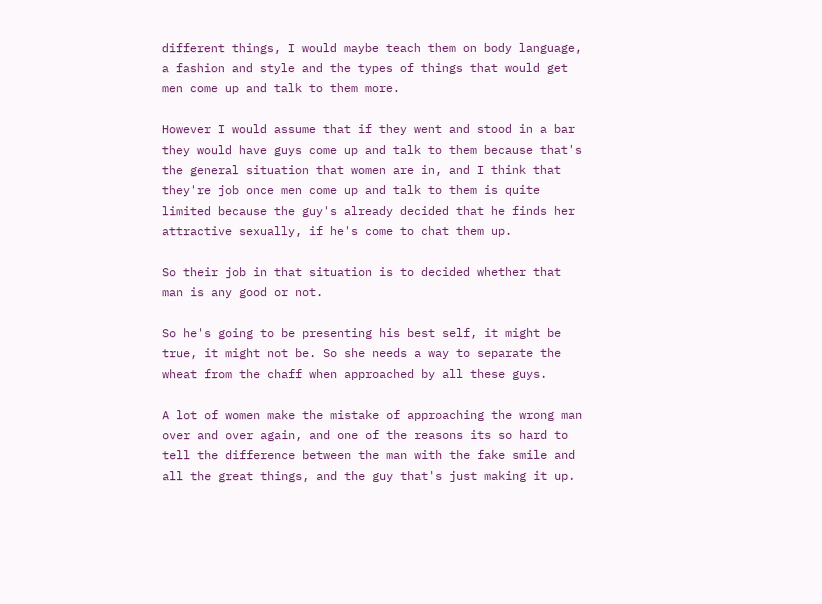different things, I would maybe teach them on body language, a fashion and style and the types of things that would get men come up and talk to them more.

However I would assume that if they went and stood in a bar they would have guys come up and talk to them because that's the general situation that women are in, and I think that they're job once men come up and talk to them is quite limited because the guy's already decided that he finds her attractive sexually, if he's come to chat them up.

So their job in that situation is to decided whether that man is any good or not.

So he's going to be presenting his best self, it might be true, it might not be. So she needs a way to separate the wheat from the chaff when approached by all these guys.

A lot of women make the mistake of approaching the wrong man over and over again, and one of the reasons its so hard to tell the difference between the man with the fake smile and all the great things, and the guy that's just making it up.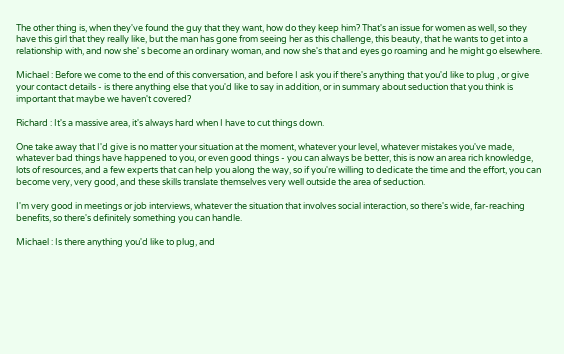The other thing is, when they've found the guy that they want, how do they keep him? That's an issue for women as well, so they have this girl that they really like, but the man has gone from seeing her as this challenge, this beauty, that he wants to get into a relationship with, and now she' s become an ordinary woman, and now she's that and eyes go roaming and he might go elsewhere.

Michael : Before we come to the end of this conversation, and before I ask you if there's anything that you'd like to plug , or give your contact details - is there anything else that you'd like to say in addition, or in summary about seduction that you think is important that maybe we haven't covered?

Richard : It's a massive area, it's always hard when I have to cut things down.

One take away that I'd give is no matter your situation at the moment, whatever your level, whatever mistakes you've made, whatever bad things have happened to you, or even good things - you can always be better, this is now an area rich knowledge, lots of resources, and a few experts that can help you along the way, so if you're willing to dedicate the time and the effort, you can become very, very good, and these skills translate themselves very well outside the area of seduction.

I'm very good in meetings or job interviews, whatever the situation that involves social interaction, so there's wide, far-reaching benefits, so there's definitely something you can handle.

Michael : Is there anything you'd like to plug, and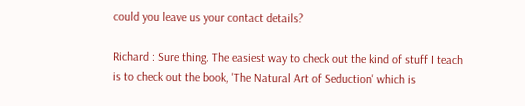could you leave us your contact details?

Richard : Sure thing. The easiest way to check out the kind of stuff I teach is to check out the book, 'The Natural Art of Seduction' which is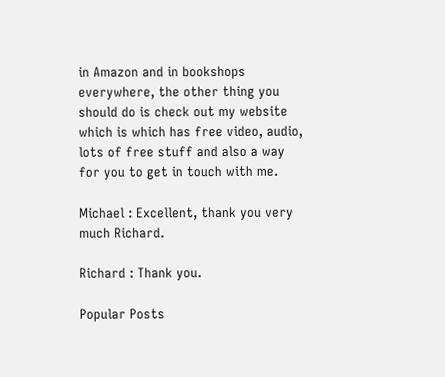in Amazon and in bookshops everywhere, the other thing you should do is check out my website which is which has free video, audio, lots of free stuff and also a way for you to get in touch with me.

Michael : Excellent, thank you very much Richard.

Richard : Thank you.

Popular Posts